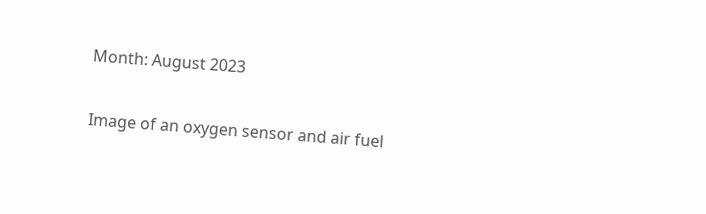Month: August 2023

Image of an oxygen sensor and air fuel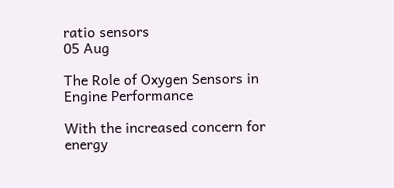ratio sensors
05 Aug

The Role of Oxygen Sensors in Engine Performance

With the increased concern for energy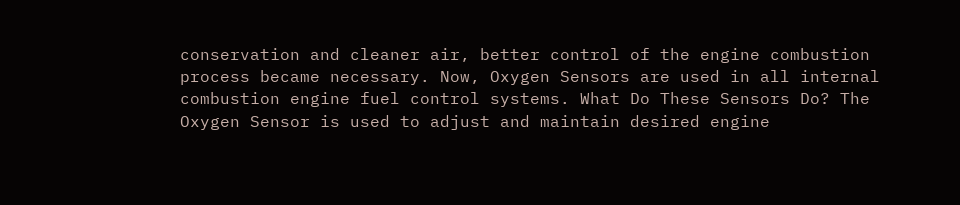conservation and cleaner air, better control of the engine combustion process became necessary. Now, Oxygen Sensors are used in all internal combustion engine fuel control systems. What Do These Sensors Do? The Oxygen Sensor is used to adjust and maintain desired engine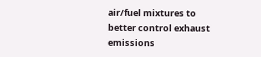air/fuel mixtures to better control exhaust emissions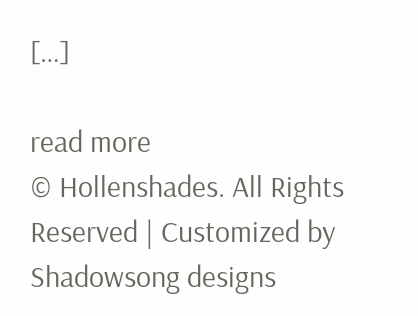[…]

read more
© Hollenshades. All Rights Reserved | Customized by Shadowsong designs